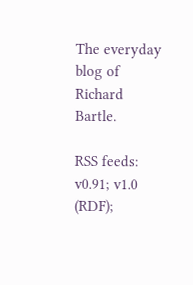The everyday blog of Richard Bartle.

RSS feeds: v0.91; v1.0 (RDF);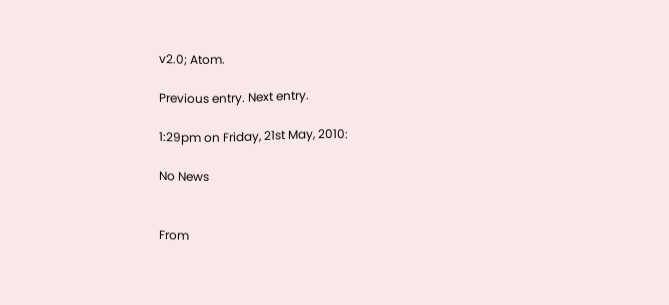v2.0; Atom.

Previous entry. Next entry.

1:29pm on Friday, 21st May, 2010:

No News


From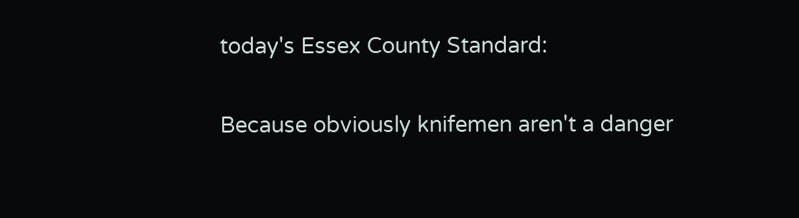today's Essex County Standard:

Because obviously knifemen aren't a danger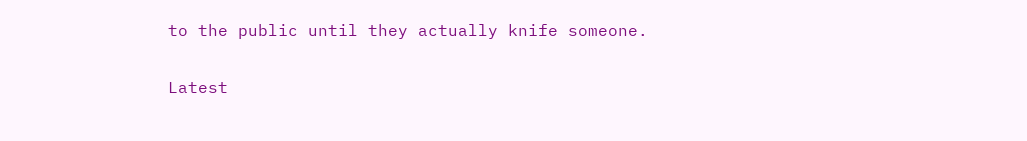to the public until they actually knife someone.

Latest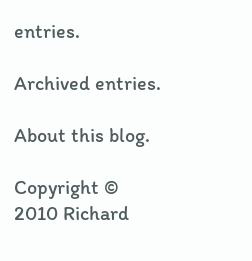entries.

Archived entries.

About this blog.

Copyright © 2010 Richard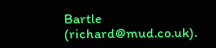Bartle (richard@mud.co.uk).